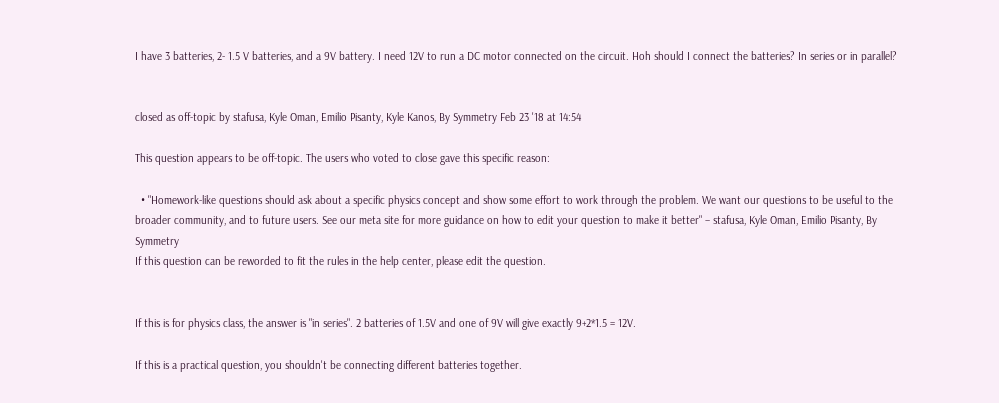I have 3 batteries, 2- 1.5 V batteries, and a 9V battery. I need 12V to run a DC motor connected on the circuit. Hoh should I connect the batteries? In series or in parallel?


closed as off-topic by stafusa, Kyle Oman, Emilio Pisanty, Kyle Kanos, By Symmetry Feb 23 '18 at 14:54

This question appears to be off-topic. The users who voted to close gave this specific reason:

  • "Homework-like questions should ask about a specific physics concept and show some effort to work through the problem. We want our questions to be useful to the broader community, and to future users. See our meta site for more guidance on how to edit your question to make it better" – stafusa, Kyle Oman, Emilio Pisanty, By Symmetry
If this question can be reworded to fit the rules in the help center, please edit the question.


If this is for physics class, the answer is "in series". 2 batteries of 1.5V and one of 9V will give exactly 9+2*1.5 = 12V.

If this is a practical question, you shouldn't be connecting different batteries together.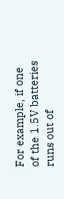For example, if one of the 1.5V batteries runs out of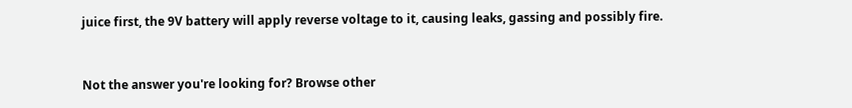juice first, the 9V battery will apply reverse voltage to it, causing leaks, gassing and possibly fire.


Not the answer you're looking for? Browse other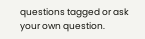questions tagged or ask your own question.